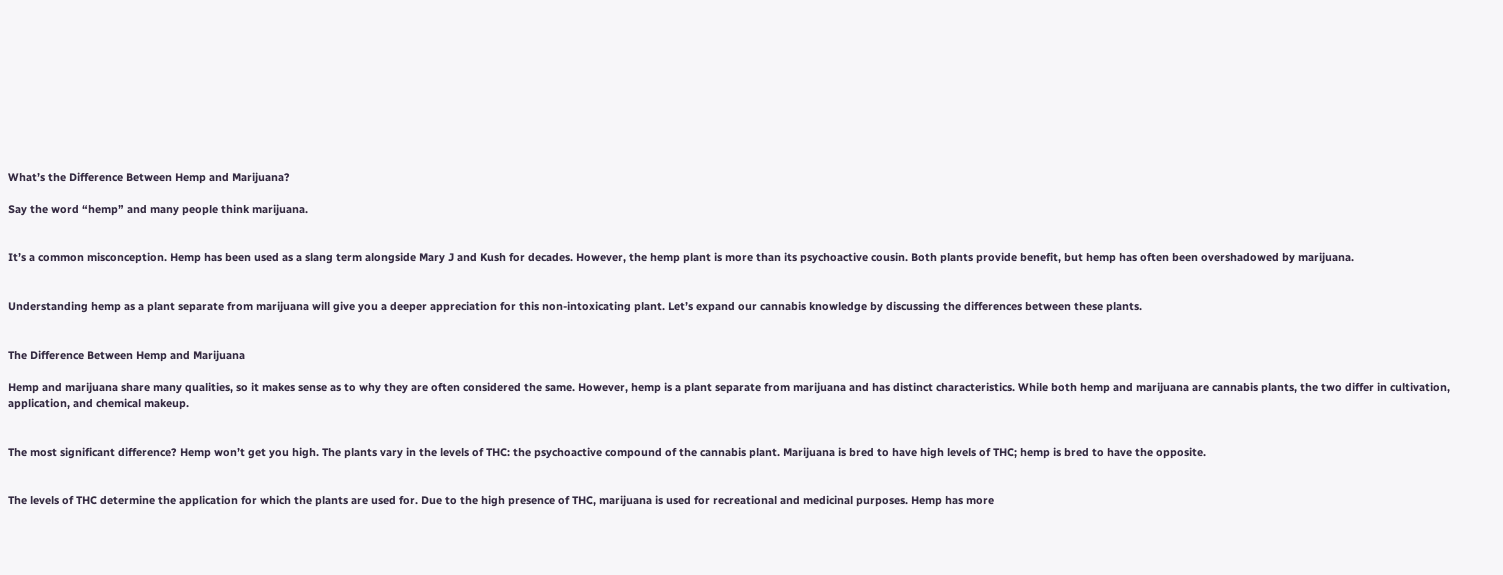What’s the Difference Between Hemp and Marijuana?

Say the word “hemp” and many people think marijuana.


It’s a common misconception. Hemp has been used as a slang term alongside Mary J and Kush for decades. However, the hemp plant is more than its psychoactive cousin. Both plants provide benefit, but hemp has often been overshadowed by marijuana.


Understanding hemp as a plant separate from marijuana will give you a deeper appreciation for this non-intoxicating plant. Let’s expand our cannabis knowledge by discussing the differences between these plants.


The Difference Between Hemp and Marijuana

Hemp and marijuana share many qualities, so it makes sense as to why they are often considered the same. However, hemp is a plant separate from marijuana and has distinct characteristics. While both hemp and marijuana are cannabis plants, the two differ in cultivation, application, and chemical makeup.


The most significant difference? Hemp won’t get you high. The plants vary in the levels of THC: the psychoactive compound of the cannabis plant. Marijuana is bred to have high levels of THC; hemp is bred to have the opposite.


The levels of THC determine the application for which the plants are used for. Due to the high presence of THC, marijuana is used for recreational and medicinal purposes. Hemp has more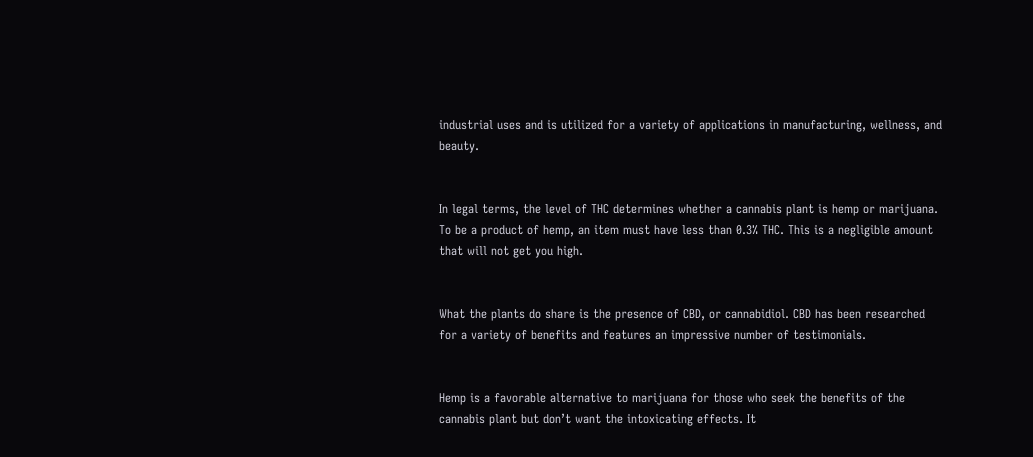industrial uses and is utilized for a variety of applications in manufacturing, wellness, and beauty.


In legal terms, the level of THC determines whether a cannabis plant is hemp or marijuana. To be a product of hemp, an item must have less than 0.3% THC. This is a negligible amount that will not get you high.


What the plants do share is the presence of CBD, or cannabidiol. CBD has been researched for a variety of benefits and features an impressive number of testimonials.


Hemp is a favorable alternative to marijuana for those who seek the benefits of the cannabis plant but don’t want the intoxicating effects. It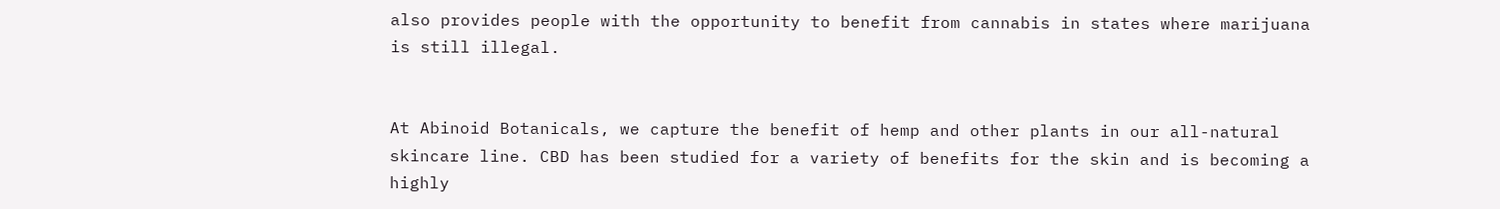also provides people with the opportunity to benefit from cannabis in states where marijuana is still illegal.


At Abinoid Botanicals, we capture the benefit of hemp and other plants in our all-natural skincare line. CBD has been studied for a variety of benefits for the skin and is becoming a highly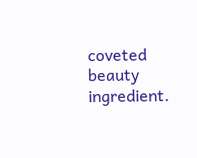coveted beauty ingredient.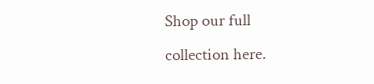Shop our full collection here.